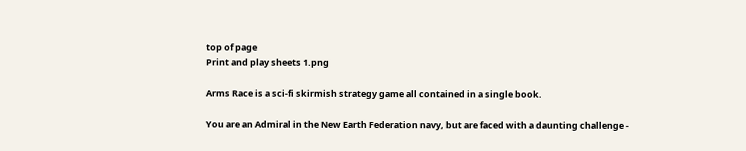top of page
Print and play sheets 1.png

Arms Race is a sci-fi skirmish strategy game all contained in a single book.

You are an Admiral in the New Earth Federation navy, but are faced with a daunting challenge -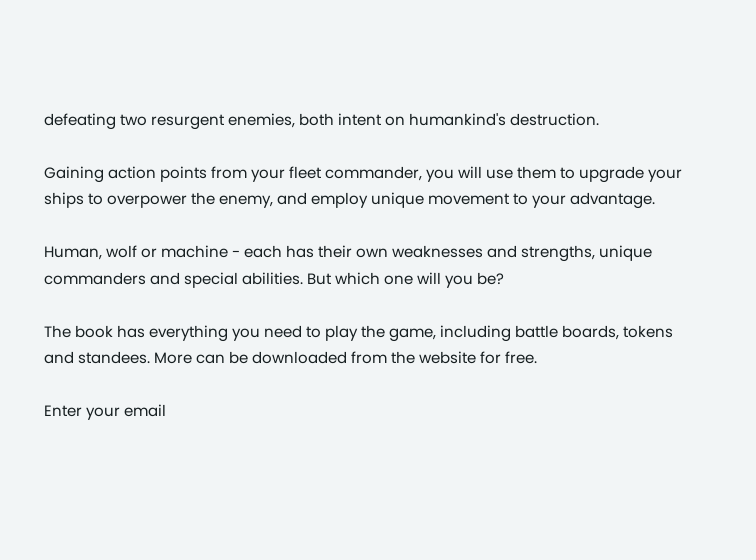defeating two resurgent enemies, both intent on humankind's destruction.

Gaining action points from your fleet commander, you will use them to upgrade your ships to overpower the enemy, and employ unique movement to your advantage.

Human, wolf or machine - each has their own weaknesses and strengths, unique commanders and special abilities. But which one will you be?

The book has everything you need to play the game, including battle boards, tokens and standees. More can be downloaded from the website for free.

Enter your email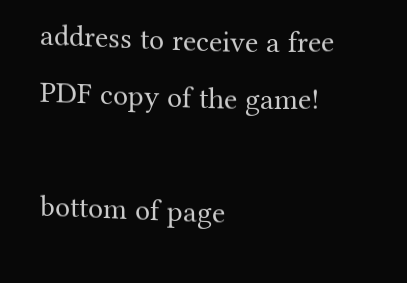address to receive a free PDF copy of the game!

bottom of page